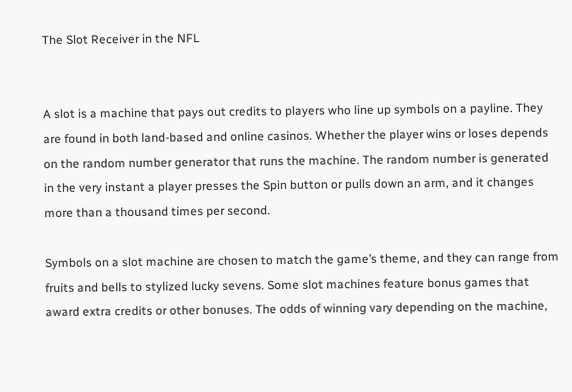The Slot Receiver in the NFL


A slot is a machine that pays out credits to players who line up symbols on a payline. They are found in both land-based and online casinos. Whether the player wins or loses depends on the random number generator that runs the machine. The random number is generated in the very instant a player presses the Spin button or pulls down an arm, and it changes more than a thousand times per second.

Symbols on a slot machine are chosen to match the game’s theme, and they can range from fruits and bells to stylized lucky sevens. Some slot machines feature bonus games that award extra credits or other bonuses. The odds of winning vary depending on the machine,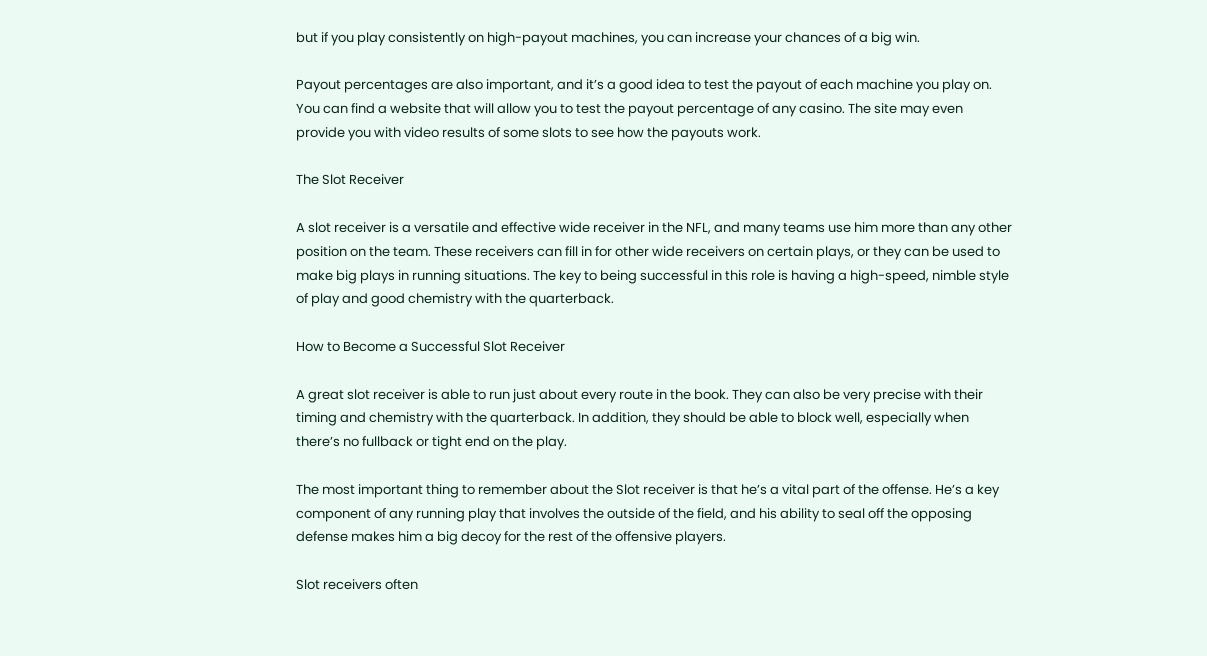but if you play consistently on high-payout machines, you can increase your chances of a big win.

Payout percentages are also important, and it’s a good idea to test the payout of each machine you play on. You can find a website that will allow you to test the payout percentage of any casino. The site may even provide you with video results of some slots to see how the payouts work.

The Slot Receiver

A slot receiver is a versatile and effective wide receiver in the NFL, and many teams use him more than any other position on the team. These receivers can fill in for other wide receivers on certain plays, or they can be used to make big plays in running situations. The key to being successful in this role is having a high-speed, nimble style of play and good chemistry with the quarterback.

How to Become a Successful Slot Receiver

A great slot receiver is able to run just about every route in the book. They can also be very precise with their timing and chemistry with the quarterback. In addition, they should be able to block well, especially when there’s no fullback or tight end on the play.

The most important thing to remember about the Slot receiver is that he’s a vital part of the offense. He’s a key component of any running play that involves the outside of the field, and his ability to seal off the opposing defense makes him a big decoy for the rest of the offensive players.

Slot receivers often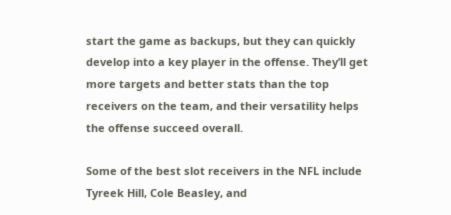start the game as backups, but they can quickly develop into a key player in the offense. They’ll get more targets and better stats than the top receivers on the team, and their versatility helps the offense succeed overall.

Some of the best slot receivers in the NFL include Tyreek Hill, Cole Beasley, and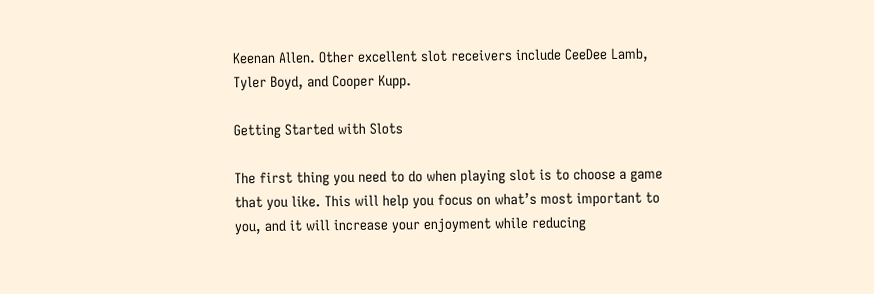Keenan Allen. Other excellent slot receivers include CeeDee Lamb, Tyler Boyd, and Cooper Kupp.

Getting Started with Slots

The first thing you need to do when playing slot is to choose a game that you like. This will help you focus on what’s most important to you, and it will increase your enjoyment while reducing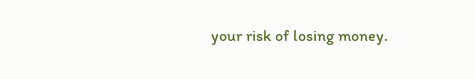your risk of losing money.